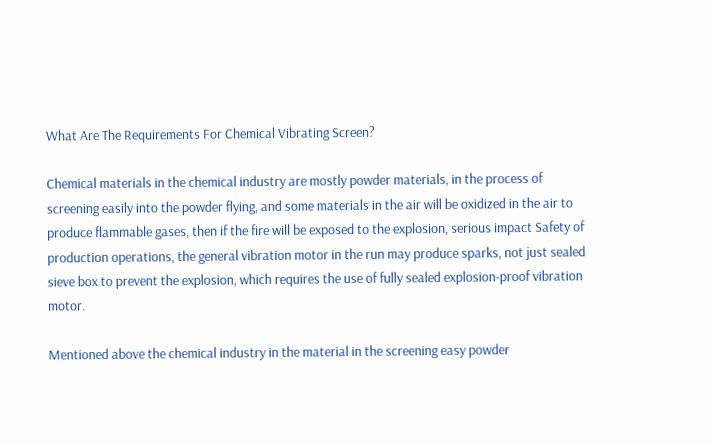What Are The Requirements For Chemical Vibrating Screen?

Chemical materials in the chemical industry are mostly powder materials, in the process of screening easily into the powder flying, and some materials in the air will be oxidized in the air to produce flammable gases, then if the fire will be exposed to the explosion, serious impact Safety of production operations, the general vibration motor in the run may produce sparks, not just sealed sieve box to prevent the explosion, which requires the use of fully sealed explosion-proof vibration motor.

Mentioned above the chemical industry in the material in the screening easy powder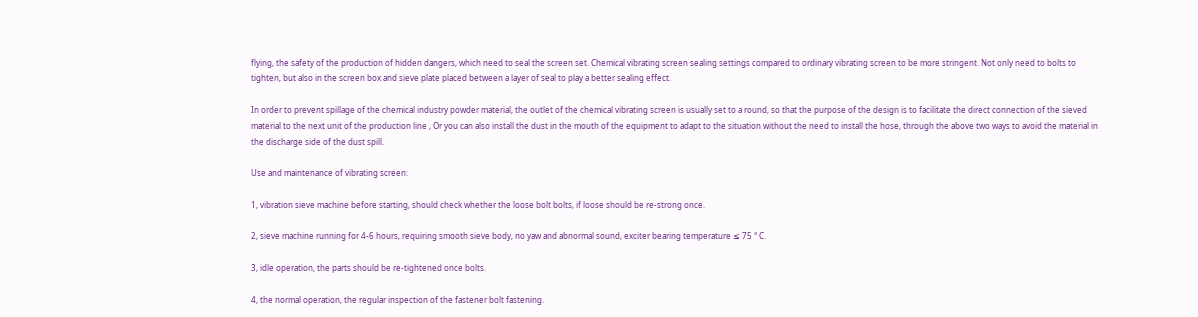flying, the safety of the production of hidden dangers, which need to seal the screen set. Chemical vibrating screen sealing settings compared to ordinary vibrating screen to be more stringent. Not only need to bolts to tighten, but also in the screen box and sieve plate placed between a layer of seal to play a better sealing effect.

In order to prevent spillage of the chemical industry powder material, the outlet of the chemical vibrating screen is usually set to a round, so that the purpose of the design is to facilitate the direct connection of the sieved material to the next unit of the production line , Or you can also install the dust in the mouth of the equipment to adapt to the situation without the need to install the hose, through the above two ways to avoid the material in the discharge side of the dust spill.

Use and maintenance of vibrating screen:

1, vibration sieve machine before starting, should check whether the loose bolt bolts, if loose should be re-strong once.

2, sieve machine running for 4-6 hours, requiring smooth sieve body, no yaw and abnormal sound, exciter bearing temperature ≤ 75 ° C.

3, idle operation, the parts should be re-tightened once bolts.

4, the normal operation, the regular inspection of the fastener bolt fastening.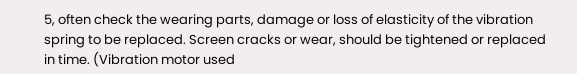5, often check the wearing parts, damage or loss of elasticity of the vibration spring to be replaced. Screen cracks or wear, should be tightened or replaced in time. (Vibration motor used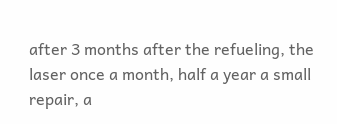after 3 months after the refueling, the laser once a month, half a year a small repair, a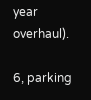year overhaul).

6, parking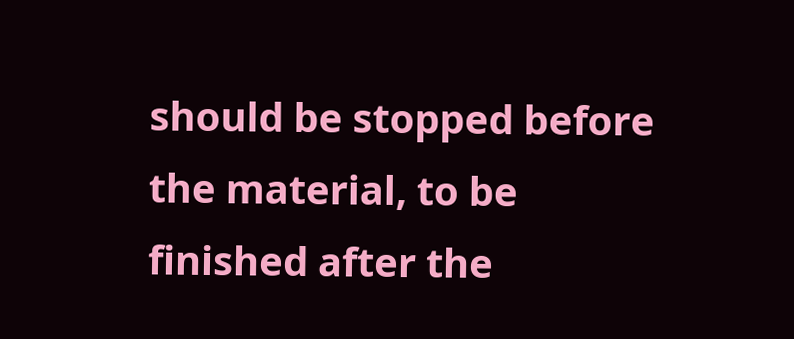should be stopped before the material, to be finished after the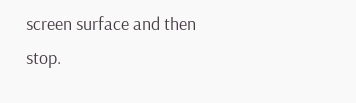screen surface and then stop.